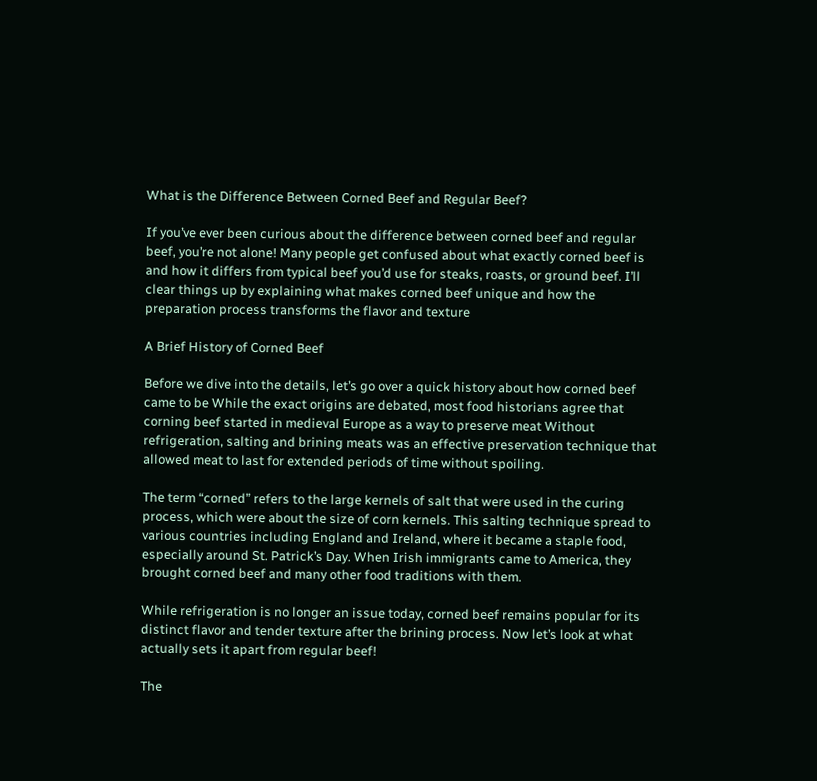What is the Difference Between Corned Beef and Regular Beef?

If you’ve ever been curious about the difference between corned beef and regular beef, you’re not alone! Many people get confused about what exactly corned beef is and how it differs from typical beef you’d use for steaks, roasts, or ground beef. I’ll clear things up by explaining what makes corned beef unique and how the preparation process transforms the flavor and texture

A Brief History of Corned Beef

Before we dive into the details, let’s go over a quick history about how corned beef came to be While the exact origins are debated, most food historians agree that corning beef started in medieval Europe as a way to preserve meat Without refrigeration, salting and brining meats was an effective preservation technique that allowed meat to last for extended periods of time without spoiling.

The term “corned” refers to the large kernels of salt that were used in the curing process, which were about the size of corn kernels. This salting technique spread to various countries including England and Ireland, where it became a staple food, especially around St. Patrick’s Day. When Irish immigrants came to America, they brought corned beef and many other food traditions with them.

While refrigeration is no longer an issue today, corned beef remains popular for its distinct flavor and tender texture after the brining process. Now let’s look at what actually sets it apart from regular beef!

The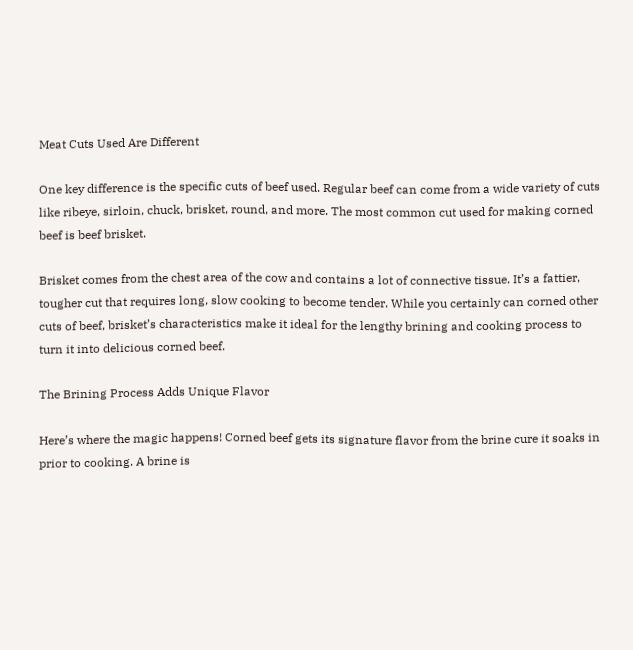Meat Cuts Used Are Different

One key difference is the specific cuts of beef used. Regular beef can come from a wide variety of cuts like ribeye, sirloin, chuck, brisket, round, and more. The most common cut used for making corned beef is beef brisket.

Brisket comes from the chest area of the cow and contains a lot of connective tissue. It’s a fattier, tougher cut that requires long, slow cooking to become tender. While you certainly can corned other cuts of beef, brisket’s characteristics make it ideal for the lengthy brining and cooking process to turn it into delicious corned beef.

The Brining Process Adds Unique Flavor

Here’s where the magic happens! Corned beef gets its signature flavor from the brine cure it soaks in prior to cooking. A brine is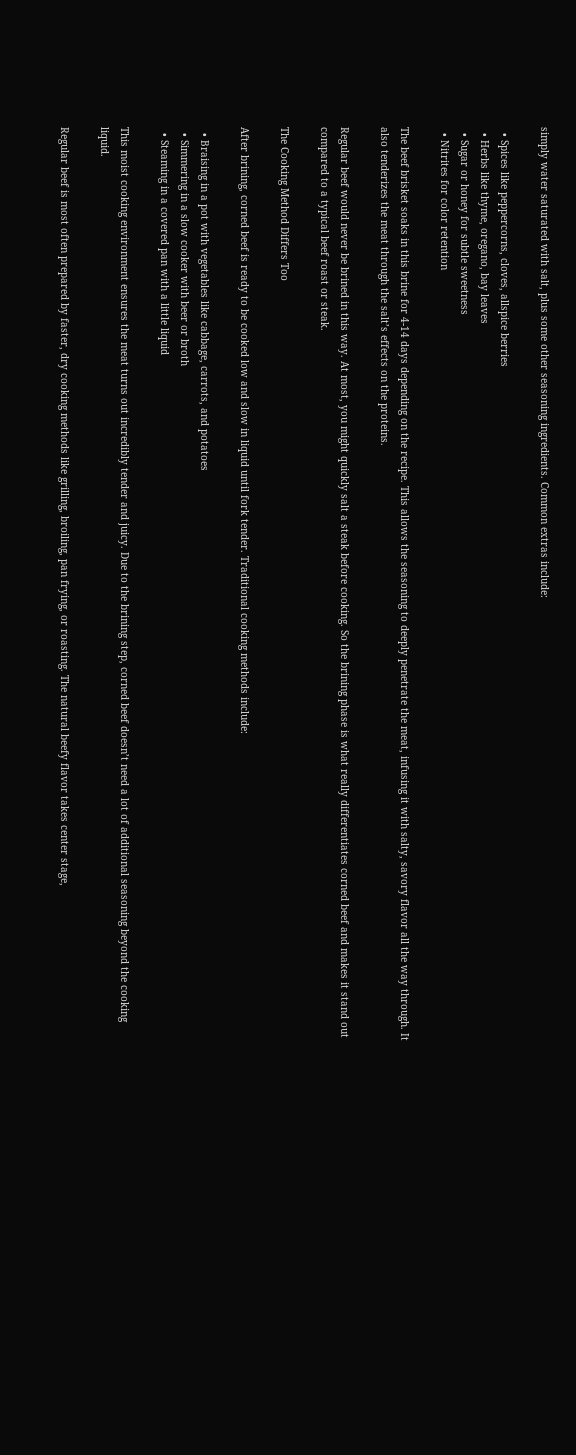simply water saturated with salt, plus some other seasoning ingredients. Common extras include:

  • Spices like peppercorns, cloves, allspice berries
  • Herbs like thyme, oregano, bay leaves
  • Sugar or honey for subtle sweetness
  • Nitrites for color retention

The beef brisket soaks in this brine for 4-14 days depending on the recipe. This allows the seasoning to deeply penetrate the meat, infusing it with salty, savory flavor all the way through. It also tenderizes the meat through the salt’s effects on the proteins.

Regular beef would never be brined in this way. At most, you might quickly salt a steak before cooking. So the brining phase is what really differentiates corned beef and makes it stand out compared to a typical beef roast or steak.

The Cooking Method Differs Too

After brining, corned beef is ready to be cooked low and slow in liquid until fork tender. Traditional cooking methods include:

  • Braising in a pot with vegetables like cabbage, carrots, and potatoes
  • Simmering in a slow cooker with beer or broth
  • Steaming in a covered pan with a little liquid

This moist cooking environment ensures the meat turns out incredibly tender and juicy. Due to the brining step, corned beef doesn’t need a lot of additional seasoning beyond the cooking liquid.

Regular beef is most often prepared by faster, dry cooking methods like grilling, broiling, pan frying, or roasting. The natural beefy flavor takes center stage,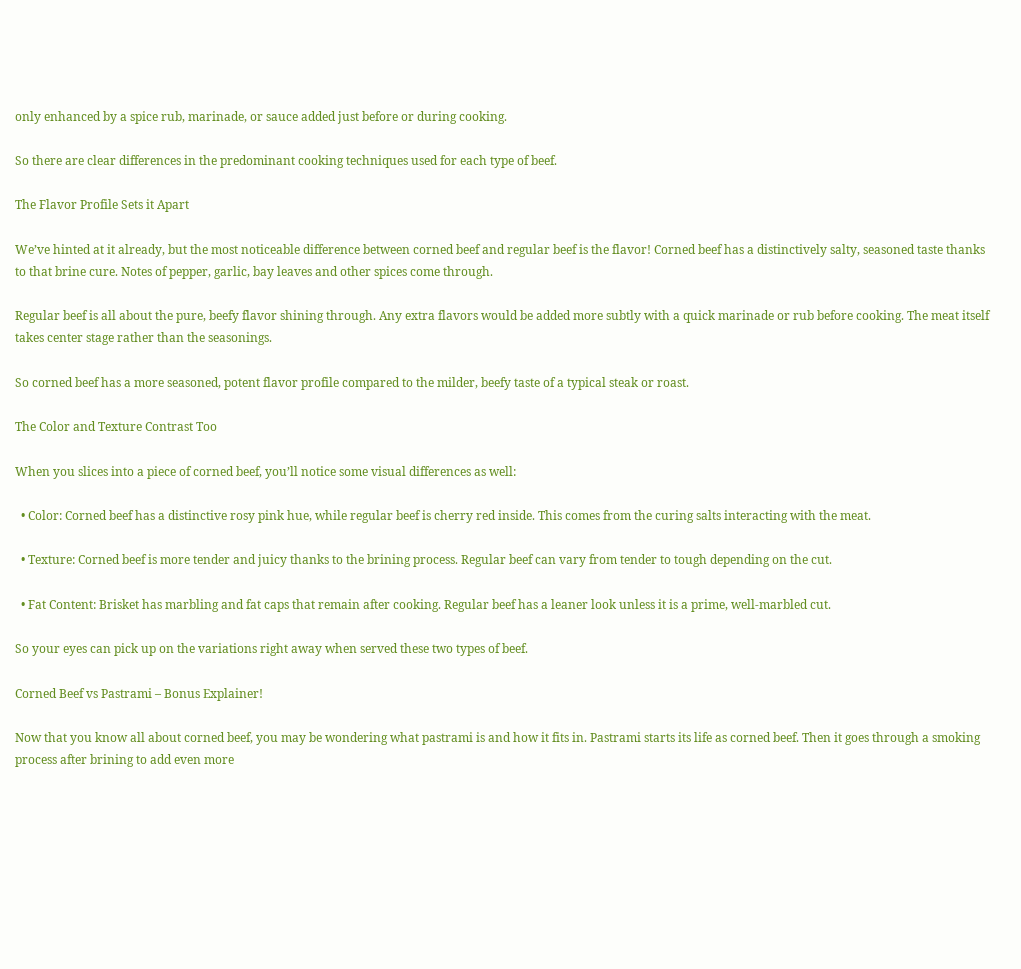only enhanced by a spice rub, marinade, or sauce added just before or during cooking.

So there are clear differences in the predominant cooking techniques used for each type of beef.

The Flavor Profile Sets it Apart

We’ve hinted at it already, but the most noticeable difference between corned beef and regular beef is the flavor! Corned beef has a distinctively salty, seasoned taste thanks to that brine cure. Notes of pepper, garlic, bay leaves and other spices come through.

Regular beef is all about the pure, beefy flavor shining through. Any extra flavors would be added more subtly with a quick marinade or rub before cooking. The meat itself takes center stage rather than the seasonings.

So corned beef has a more seasoned, potent flavor profile compared to the milder, beefy taste of a typical steak or roast.

The Color and Texture Contrast Too

When you slices into a piece of corned beef, you’ll notice some visual differences as well:

  • Color: Corned beef has a distinctive rosy pink hue, while regular beef is cherry red inside. This comes from the curing salts interacting with the meat.

  • Texture: Corned beef is more tender and juicy thanks to the brining process. Regular beef can vary from tender to tough depending on the cut.

  • Fat Content: Brisket has marbling and fat caps that remain after cooking. Regular beef has a leaner look unless it is a prime, well-marbled cut.

So your eyes can pick up on the variations right away when served these two types of beef.

Corned Beef vs Pastrami – Bonus Explainer!

Now that you know all about corned beef, you may be wondering what pastrami is and how it fits in. Pastrami starts its life as corned beef. Then it goes through a smoking process after brining to add even more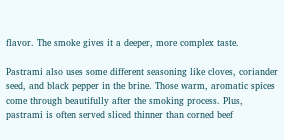flavor. The smoke gives it a deeper, more complex taste.

Pastrami also uses some different seasoning like cloves, coriander seed, and black pepper in the brine. Those warm, aromatic spices come through beautifully after the smoking process. Plus, pastrami is often served sliced thinner than corned beef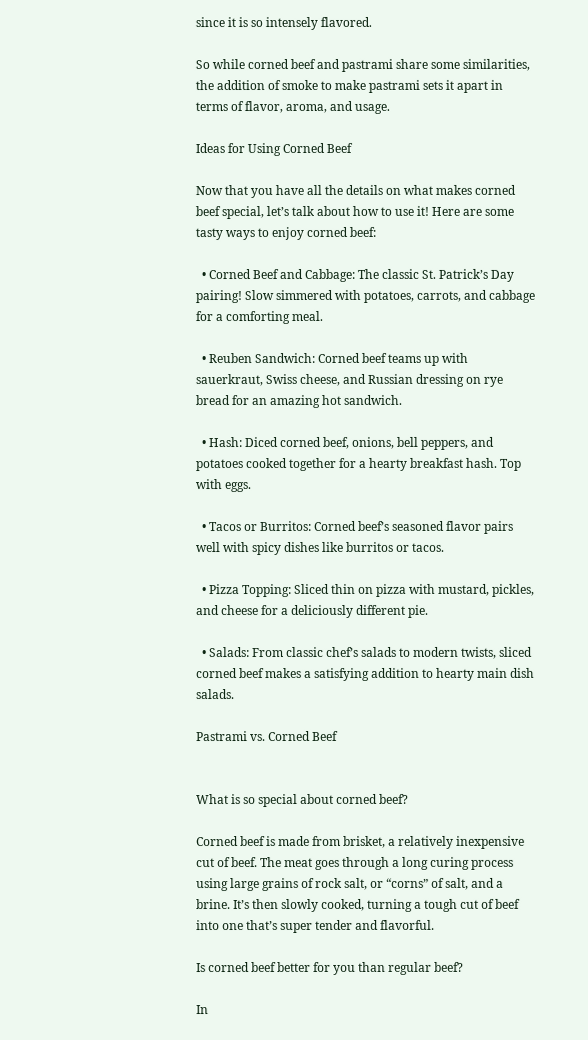since it is so intensely flavored.

So while corned beef and pastrami share some similarities, the addition of smoke to make pastrami sets it apart in terms of flavor, aroma, and usage.

Ideas for Using Corned Beef

Now that you have all the details on what makes corned beef special, let’s talk about how to use it! Here are some tasty ways to enjoy corned beef:

  • Corned Beef and Cabbage: The classic St. Patrick’s Day pairing! Slow simmered with potatoes, carrots, and cabbage for a comforting meal.

  • Reuben Sandwich: Corned beef teams up with sauerkraut, Swiss cheese, and Russian dressing on rye bread for an amazing hot sandwich.

  • Hash: Diced corned beef, onions, bell peppers, and potatoes cooked together for a hearty breakfast hash. Top with eggs.

  • Tacos or Burritos: Corned beef’s seasoned flavor pairs well with spicy dishes like burritos or tacos.

  • Pizza Topping: Sliced thin on pizza with mustard, pickles, and cheese for a deliciously different pie.

  • Salads: From classic chef’s salads to modern twists, sliced corned beef makes a satisfying addition to hearty main dish salads.

Pastrami vs. Corned Beef


What is so special about corned beef?

Corned beef is made from brisket, a relatively inexpensive cut of beef. The meat goes through a long curing process using large grains of rock salt, or “corns” of salt, and a brine. It’s then slowly cooked, turning a tough cut of beef into one that’s super tender and flavorful.

Is corned beef better for you than regular beef?

In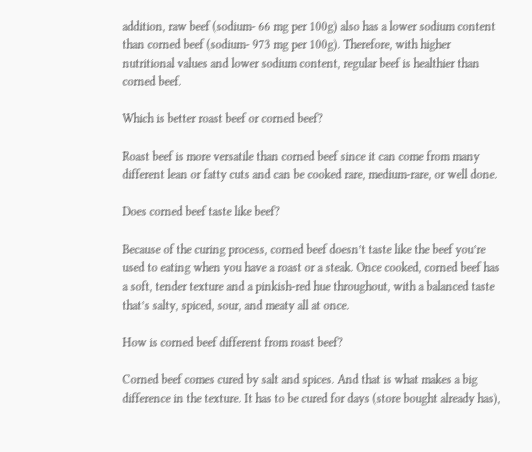addition, raw beef (sodium- 66 mg per 100g) also has a lower sodium content than corned beef (sodium- 973 mg per 100g). Therefore, with higher nutritional values and lower sodium content, regular beef is healthier than corned beef.

Which is better roast beef or corned beef?

Roast beef is more versatile than corned beef since it can come from many different lean or fatty cuts and can be cooked rare, medium-rare, or well done.

Does corned beef taste like beef?

Because of the curing process, corned beef doesn’t taste like the beef you’re used to eating when you have a roast or a steak. Once cooked, corned beef has a soft, tender texture and a pinkish-red hue throughout, with a balanced taste that’s salty, spiced, sour, and meaty all at once.

How is corned beef different from roast beef?

Corned beef comes cured by salt and spices. And that is what makes a big difference in the texture. It has to be cured for days (store bought already has),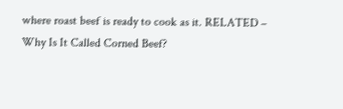where roast beef is ready to cook as it. RELATED – Why Is It Called Corned Beef?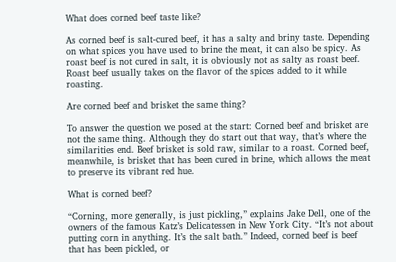What does corned beef taste like?

As corned beef is salt-cured beef, it has a salty and briny taste. Depending on what spices you have used to brine the meat, it can also be spicy. As roast beef is not cured in salt, it is obviously not as salty as roast beef. Roast beef usually takes on the flavor of the spices added to it while roasting.

Are corned beef and brisket the same thing?

To answer the question we posed at the start: Corned beef and brisket are not the same thing. Although they do start out that way, that’s where the similarities end. Beef brisket is sold raw, similar to a roast. Corned beef, meanwhile, is brisket that has been cured in brine, which allows the meat to preserve its vibrant red hue.

What is corned beef?

“Corning, more generally, is just pickling,” explains Jake Dell, one of the owners of the famous Katz’s Delicatessen in New York City. “It’s not about putting corn in anything. It’s the salt bath.” Indeed, corned beef is beef that has been pickled, or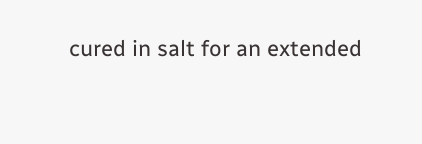cured in salt for an extended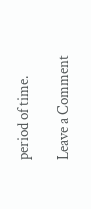period of time.

Leave a Comment